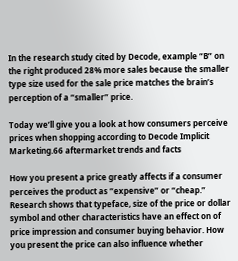In the research study cited by Decode, example “B” on the right produced 28% more sales because the smaller type size used for the sale price matches the brain’s perception of a “smaller” price.

Today we’ll give you a look at how consumers perceive prices when shopping according to Decode Implicit Marketing.66 aftermarket trends and facts

How you present a price greatly affects if a consumer perceives the product as “expensive” or “cheap.” Research shows that typeface, size of the price or dollar symbol and other characteristics have an effect on of price impression and consumer buying behavior. How you present the price can also influence whether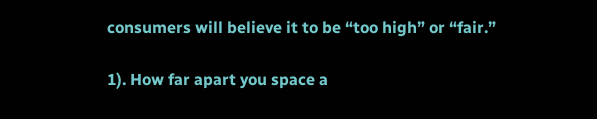consumers will believe it to be “too high” or “fair.”

1). How far apart you space a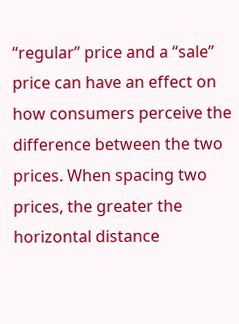“regular” price and a “sale” price can have an effect on how consumers perceive the difference between the two prices. When spacing two prices, the greater the horizontal distance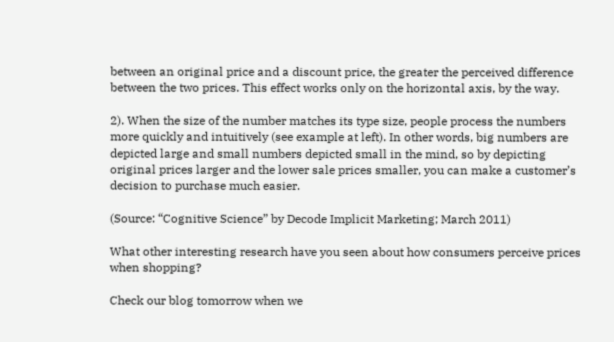between an original price and a discount price, the greater the perceived difference between the two prices. This effect works only on the horizontal axis, by the way.

2). When the size of the number matches its type size, people process the numbers more quickly and intuitively (see example at left). In other words, big numbers are depicted large and small numbers depicted small in the mind, so by depicting original prices larger and the lower sale prices smaller, you can make a customer’s decision to purchase much easier.

(Source: “Cognitive Science” by Decode Implicit Marketing; March 2011)

What other interesting research have you seen about how consumers perceive prices when shopping?

Check our blog tomorrow when we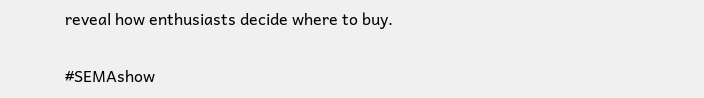reveal how enthusiasts decide where to buy.

#SEMAshow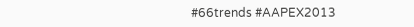#66trends #AAPEX2013